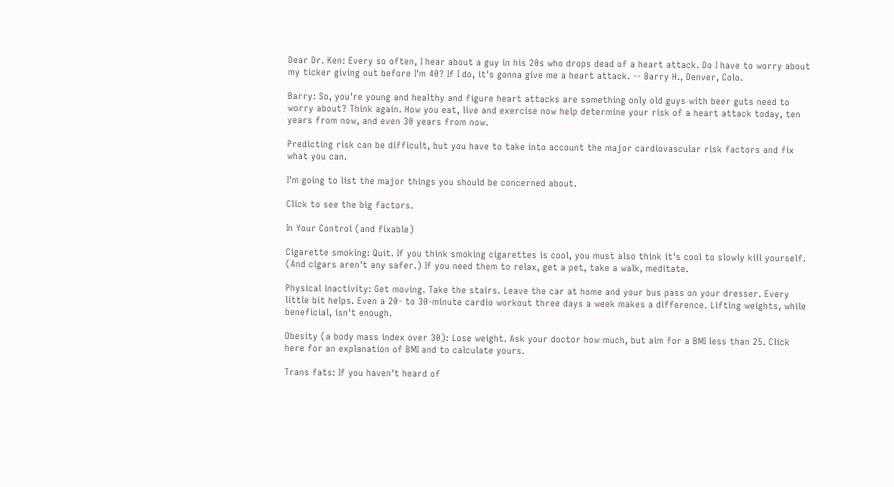Dear Dr. Ken: Every so often, I hear about a guy in his 20s who drops dead of a heart attack. Do I have to worry about my ticker giving out before I'm 40? If I do, it's gonna give me a heart attack. -- Barry H., Denver, Colo.

Barry: So, you're young and healthy and figure heart attacks are something only old guys with beer guts need to worry about? Think again. How you eat, live and exercise now help determine your risk of a heart attack today, ten years from now, and even 30 years from now.

Predicting risk can be difficult, but you have to take into account the major cardiovascular risk factors and fix what you can.

I'm going to list the major things you should be concerned about.

Click to see the big factors.

In Your Control (and fixable)

Cigarette smoking: Quit. If you think smoking cigarettes is cool, you must also think it's cool to slowly kill yourself. (And cigars aren't any safer.) If you need them to relax, get a pet, take a walk, meditate.

Physical inactivity: Get moving. Take the stairs. Leave the car at home and your bus pass on your dresser. Every little bit helps. Even a 20- to 30-minute cardio workout three days a week makes a difference. Lifting weights, while beneficial, isn't enough.

Obesity (a body mass index over 30): Lose weight. Ask your doctor how much, but aim for a BMI less than 25. Click here for an explanation of BMI and to calculate yours.

Trans fats: If you haven't heard of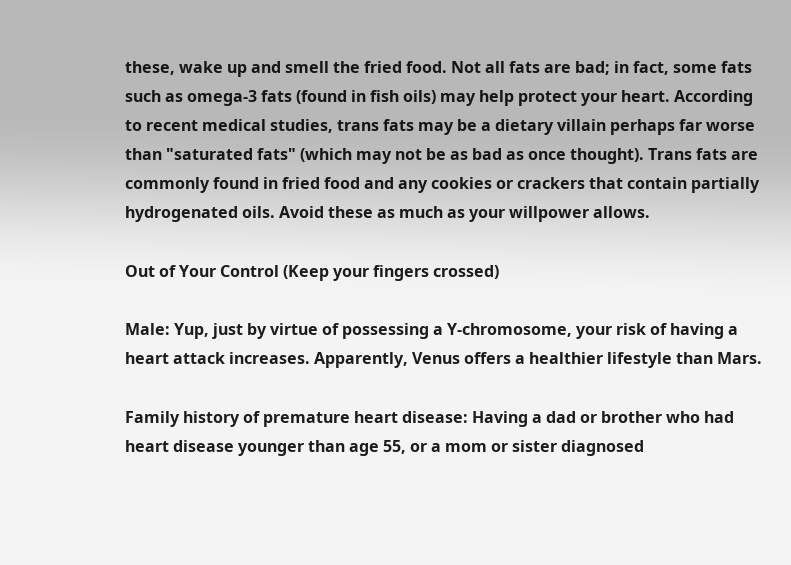these, wake up and smell the fried food. Not all fats are bad; in fact, some fats such as omega-3 fats (found in fish oils) may help protect your heart. According to recent medical studies, trans fats may be a dietary villain perhaps far worse than "saturated fats" (which may not be as bad as once thought). Trans fats are commonly found in fried food and any cookies or crackers that contain partially hydrogenated oils. Avoid these as much as your willpower allows.

Out of Your Control (Keep your fingers crossed)

Male: Yup, just by virtue of possessing a Y-chromosome, your risk of having a heart attack increases. Apparently, Venus offers a healthier lifestyle than Mars.

Family history of premature heart disease: Having a dad or brother who had heart disease younger than age 55, or a mom or sister diagnosed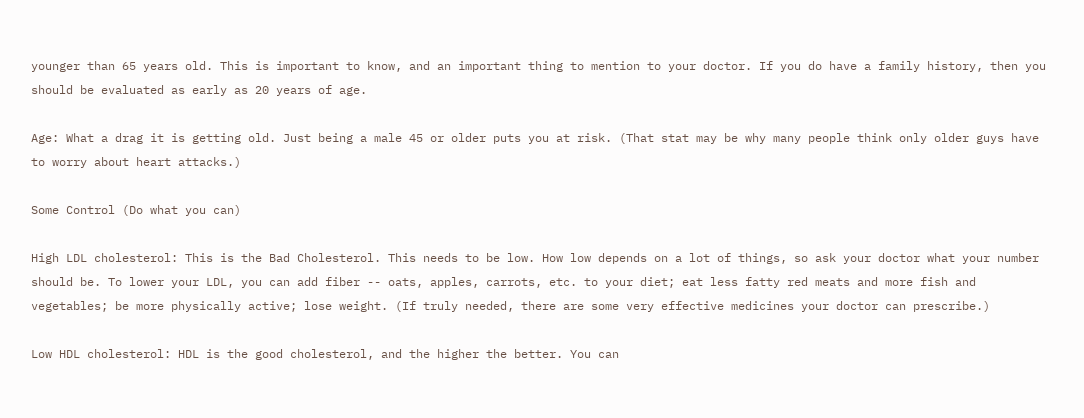younger than 65 years old. This is important to know, and an important thing to mention to your doctor. If you do have a family history, then you should be evaluated as early as 20 years of age.

Age: What a drag it is getting old. Just being a male 45 or older puts you at risk. (That stat may be why many people think only older guys have to worry about heart attacks.)

Some Control (Do what you can)

High LDL cholesterol: This is the Bad Cholesterol. This needs to be low. How low depends on a lot of things, so ask your doctor what your number should be. To lower your LDL, you can add fiber -- oats, apples, carrots, etc. to your diet; eat less fatty red meats and more fish and vegetables; be more physically active; lose weight. (If truly needed, there are some very effective medicines your doctor can prescribe.)

Low HDL cholesterol: HDL is the good cholesterol, and the higher the better. You can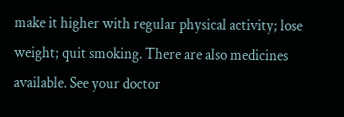make it higher with regular physical activity; lose weight; quit smoking. There are also medicines available. See your doctor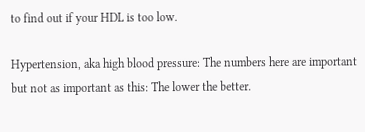to find out if your HDL is too low.

Hypertension, aka high blood pressure: The numbers here are important but not as important as this: The lower the better.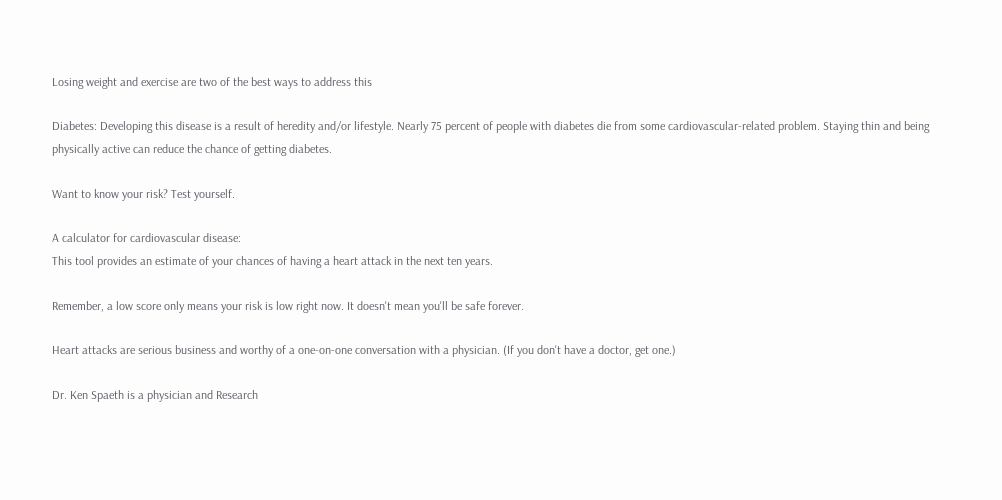Losing weight and exercise are two of the best ways to address this

Diabetes: Developing this disease is a result of heredity and/or lifestyle. Nearly 75 percent of people with diabetes die from some cardiovascular-related problem. Staying thin and being physically active can reduce the chance of getting diabetes.

Want to know your risk? Test yourself.

A calculator for cardiovascular disease:
This tool provides an estimate of your chances of having a heart attack in the next ten years.

Remember, a low score only means your risk is low right now. It doesn't mean you'll be safe forever.

Heart attacks are serious business and worthy of a one-on-one conversation with a physician. (If you don't have a doctor, get one.)

Dr. Ken Spaeth is a physician and Research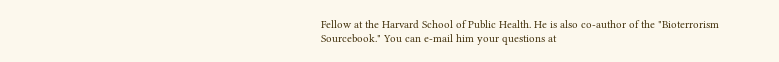Fellow at the Harvard School of Public Health. He is also co-author of the "Bioterrorism Sourcebook." You can e-mail him your questions at